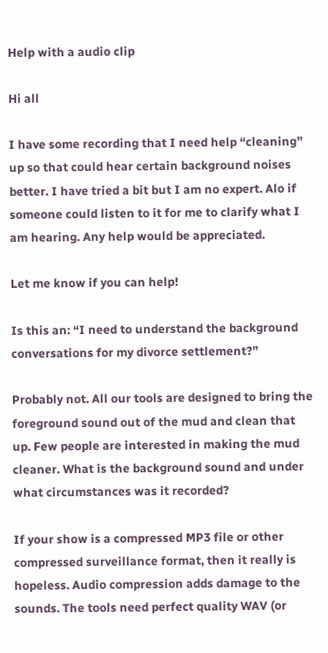Help with a audio clip

Hi all

I have some recording that I need help “cleaning” up so that could hear certain background noises better. I have tried a bit but I am no expert. Alo if someone could listen to it for me to clarify what I am hearing. Any help would be appreciated.

Let me know if you can help!

Is this an: “I need to understand the background conversations for my divorce settlement?”

Probably not. All our tools are designed to bring the foreground sound out of the mud and clean that up. Few people are interested in making the mud cleaner. What is the background sound and under what circumstances was it recorded?

If your show is a compressed MP3 file or other compressed surveillance format, then it really is hopeless. Audio compression adds damage to the sounds. The tools need perfect quality WAV (or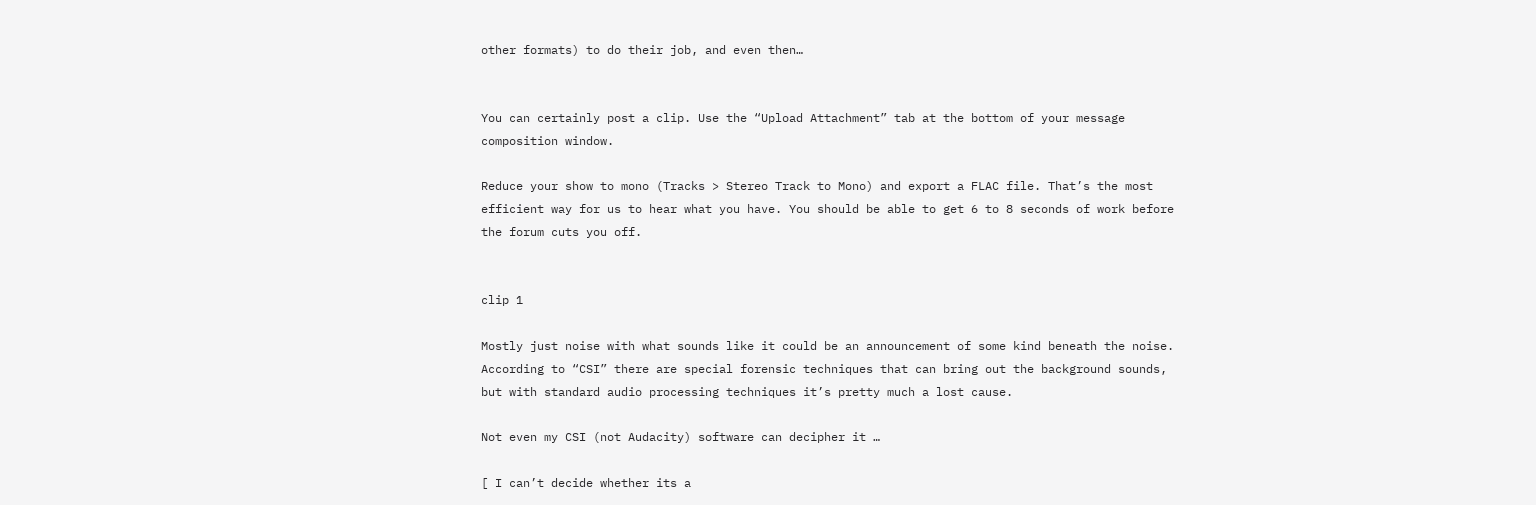other formats) to do their job, and even then…


You can certainly post a clip. Use the “Upload Attachment” tab at the bottom of your message composition window.

Reduce your show to mono (Tracks > Stereo Track to Mono) and export a FLAC file. That’s the most efficient way for us to hear what you have. You should be able to get 6 to 8 seconds of work before the forum cuts you off.


clip 1

Mostly just noise with what sounds like it could be an announcement of some kind beneath the noise. According to “CSI” there are special forensic techniques that can bring out the background sounds, but with standard audio processing techniques it’s pretty much a lost cause.

Not even my CSI (not Audacity) software can decipher it …

[ I can’t decide whether its a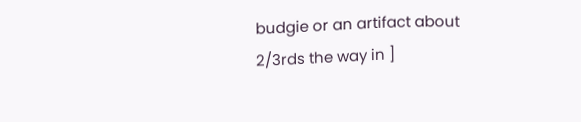budgie or an artifact about 2/3rds the way in ]